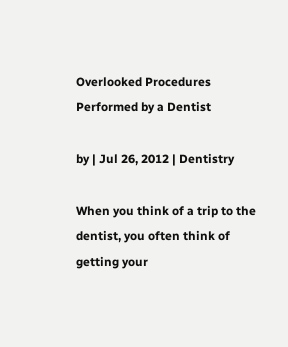Overlooked Procedures Performed by a Dentist

by | Jul 26, 2012 | Dentistry

When you think of a trip to the dentist, you often think of getting your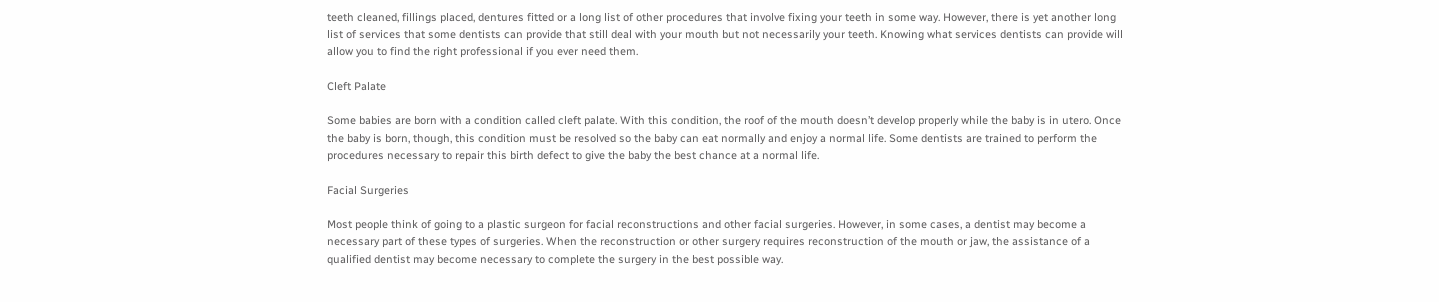teeth cleaned, fillings placed, dentures fitted or a long list of other procedures that involve fixing your teeth in some way. However, there is yet another long list of services that some dentists can provide that still deal with your mouth but not necessarily your teeth. Knowing what services dentists can provide will allow you to find the right professional if you ever need them.

Cleft Palate

Some babies are born with a condition called cleft palate. With this condition, the roof of the mouth doesn’t develop properly while the baby is in utero. Once the baby is born, though, this condition must be resolved so the baby can eat normally and enjoy a normal life. Some dentists are trained to perform the procedures necessary to repair this birth defect to give the baby the best chance at a normal life.

Facial Surgeries

Most people think of going to a plastic surgeon for facial reconstructions and other facial surgeries. However, in some cases, a dentist may become a necessary part of these types of surgeries. When the reconstruction or other surgery requires reconstruction of the mouth or jaw, the assistance of a qualified dentist may become necessary to complete the surgery in the best possible way.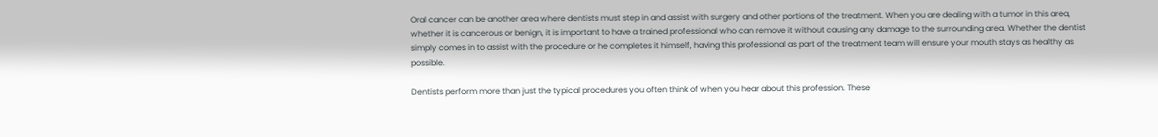Oral cancer can be another area where dentists must step in and assist with surgery and other portions of the treatment. When you are dealing with a tumor in this area, whether it is cancerous or benign, it is important to have a trained professional who can remove it without causing any damage to the surrounding area. Whether the dentist simply comes in to assist with the procedure or he completes it himself, having this professional as part of the treatment team will ensure your mouth stays as healthy as possible.

Dentists perform more than just the typical procedures you often think of when you hear about this profession. These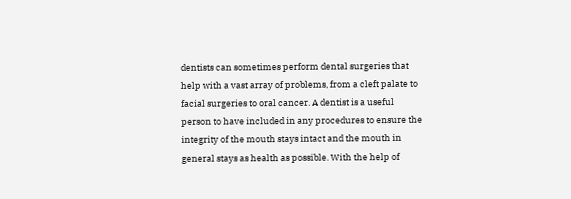dentists can sometimes perform dental surgeries that help with a vast array of problems, from a cleft palate to facial surgeries to oral cancer. A dentist is a useful person to have included in any procedures to ensure the integrity of the mouth stays intact and the mouth in general stays as health as possible. With the help of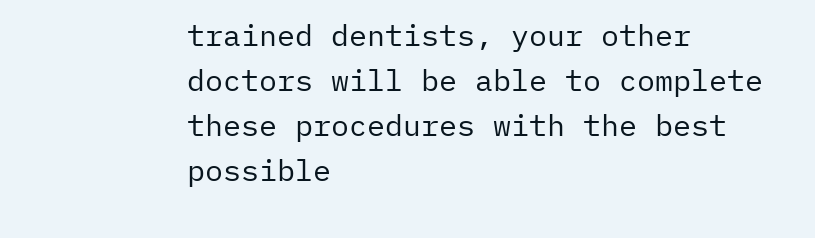trained dentists, your other doctors will be able to complete these procedures with the best possible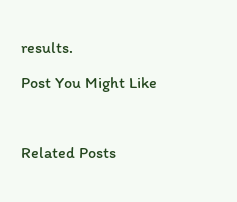results.

Post You Might Like



Related Posts